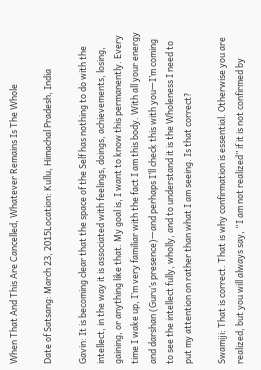When That And This Are Cancelled, Whatever Remains Is The Whole

Date of Satsang: March 23, 2015Location: Kullu, Himachal Pradesh, India

Gavin: It is becoming clear that the space of the Self has nothing to do with the intellect, in the way it is associated with feelings, doings, achievements, losing, gaining, or anything like that. My goal is, I want to know this permanently. Every time I wake up, I’m very familiar with the fact I am this body. With all your energy and darshan (Guru’s presence)—and perhaps I’ll check this with you—I’m coming to see the intellect fully, wholly, and to understand it is the Wholeness I need to put my attention on rather than what I am seeing. Is that correct?

Swamiji: That is correct. That is why confirmation is essential. Otherwise you are realized, but you will always say, “I am not realized” if it is not confirmed by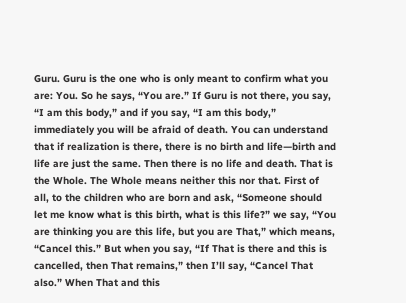Guru. Guru is the one who is only meant to confirm what you are: You. So he says, “You are.” If Guru is not there, you say, “I am this body,” and if you say, “I am this body,” immediately you will be afraid of death. You can understand that if realization is there, there is no birth and life—birth and life are just the same. Then there is no life and death. That is the Whole. The Whole means neither this nor that. First of all, to the children who are born and ask, “Someone should let me know what is this birth, what is this life?” we say, “You are thinking you are this life, but you are That,” which means, “Cancel this.” But when you say, “If That is there and this is cancelled, then That remains,” then I’ll say, “Cancel That also.” When That and this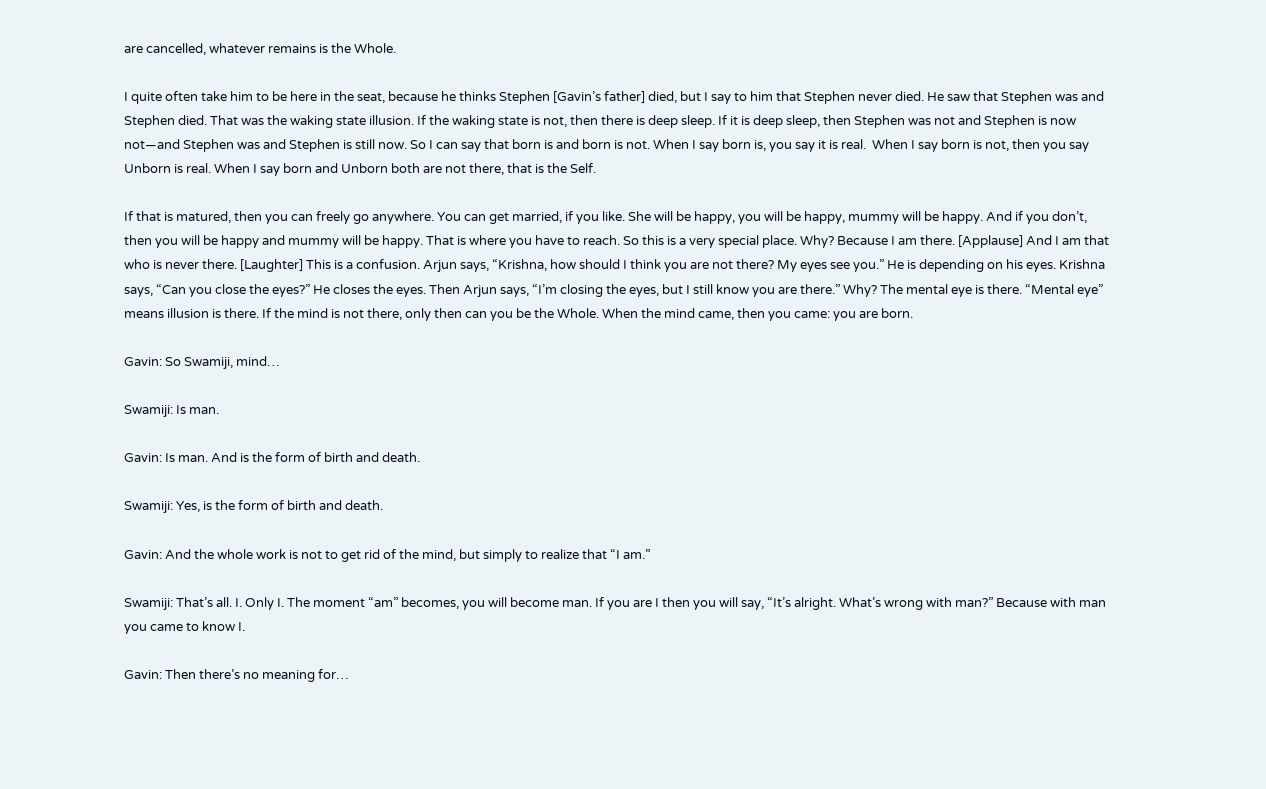are cancelled, whatever remains is the Whole.

I quite often take him to be here in the seat, because he thinks Stephen [Gavin’s father] died, but I say to him that Stephen never died. He saw that Stephen was and Stephen died. That was the waking state illusion. If the waking state is not, then there is deep sleep. If it is deep sleep, then Stephen was not and Stephen is now not—and Stephen was and Stephen is still now. So I can say that born is and born is not. When I say born is, you say it is real.  When I say born is not, then you say Unborn is real. When I say born and Unborn both are not there, that is the Self.

If that is matured, then you can freely go anywhere. You can get married, if you like. She will be happy, you will be happy, mummy will be happy. And if you don’t, then you will be happy and mummy will be happy. That is where you have to reach. So this is a very special place. Why? Because I am there. [Applause] And I am that who is never there. [Laughter] This is a confusion. Arjun says, “Krishna, how should I think you are not there? My eyes see you.” He is depending on his eyes. Krishna says, “Can you close the eyes?” He closes the eyes. Then Arjun says, “I’m closing the eyes, but I still know you are there.” Why? The mental eye is there. “Mental eye” means illusion is there. If the mind is not there, only then can you be the Whole. When the mind came, then you came: you are born.

Gavin: So Swamiji, mind…

Swamiji: Is man.

Gavin: Is man. And is the form of birth and death.

Swamiji: Yes, is the form of birth and death.

Gavin: And the whole work is not to get rid of the mind, but simply to realize that “I am.”

Swamiji: That’s all. I. Only I. The moment “am” becomes, you will become man. If you are I then you will say, “It’s alright. What’s wrong with man?” Because with man you came to know I.

Gavin: Then there’s no meaning for…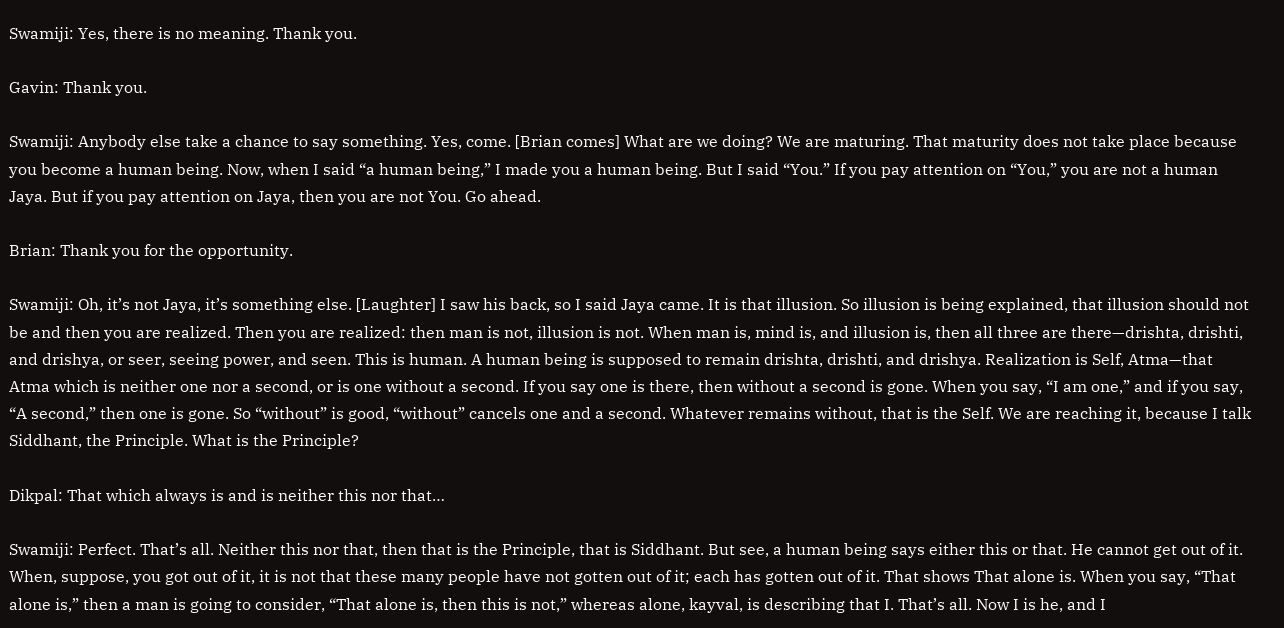Swamiji: Yes, there is no meaning. Thank you.

Gavin: Thank you.

Swamiji: Anybody else take a chance to say something. Yes, come. [Brian comes] What are we doing? We are maturing. That maturity does not take place because you become a human being. Now, when I said “a human being,” I made you a human being. But I said “You.” If you pay attention on “You,” you are not a human Jaya. But if you pay attention on Jaya, then you are not You. Go ahead.

Brian: Thank you for the opportunity.

Swamiji: Oh, it’s not Jaya, it’s something else. [Laughter] I saw his back, so I said Jaya came. It is that illusion. So illusion is being explained, that illusion should not be and then you are realized. Then you are realized: then man is not, illusion is not. When man is, mind is, and illusion is, then all three are there—drishta, drishti, and drishya, or seer, seeing power, and seen. This is human. A human being is supposed to remain drishta, drishti, and drishya. Realization is Self, Atma—that Atma which is neither one nor a second, or is one without a second. If you say one is there, then without a second is gone. When you say, “I am one,” and if you say, “A second,” then one is gone. So “without” is good, “without” cancels one and a second. Whatever remains without, that is the Self. We are reaching it, because I talk Siddhant, the Principle. What is the Principle?

Dikpal: That which always is and is neither this nor that…

Swamiji: Perfect. That’s all. Neither this nor that, then that is the Principle, that is Siddhant. But see, a human being says either this or that. He cannot get out of it. When, suppose, you got out of it, it is not that these many people have not gotten out of it; each has gotten out of it. That shows That alone is. When you say, “That alone is,” then a man is going to consider, “That alone is, then this is not,” whereas alone, kayval, is describing that I. That’s all. Now I is he, and I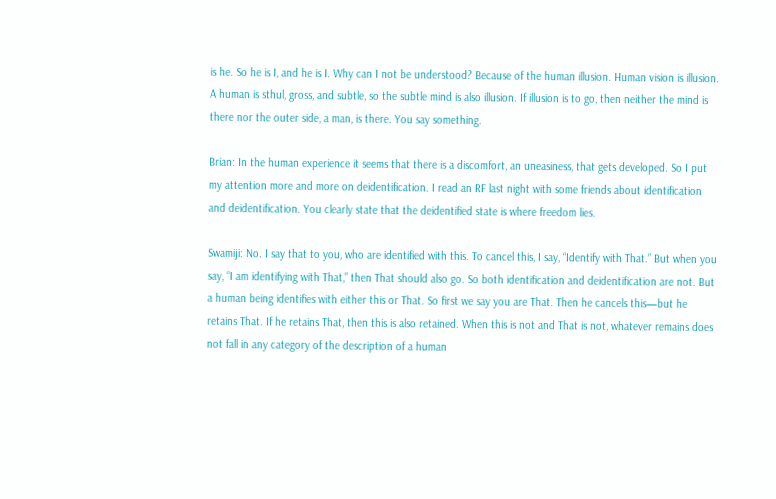is he. So he is I, and he is I. Why can I not be understood? Because of the human illusion. Human vision is illusion. A human is sthul, gross, and subtle, so the subtle mind is also illusion. If illusion is to go, then neither the mind is there nor the outer side, a man, is there. You say something.

Brian: In the human experience it seems that there is a discomfort, an uneasiness, that gets developed. So I put my attention more and more on deidentification. I read an RF last night with some friends about identification and deidentification. You clearly state that the deidentified state is where freedom lies.

Swamiji: No. I say that to you, who are identified with this. To cancel this, I say, “Identify with That.” But when you say, “I am identifying with That,” then That should also go. So both identification and deidentification are not. But a human being identifies with either this or That. So first we say you are That. Then he cancels this—but he retains That. If he retains That, then this is also retained. When this is not and That is not, whatever remains does not fall in any category of the description of a human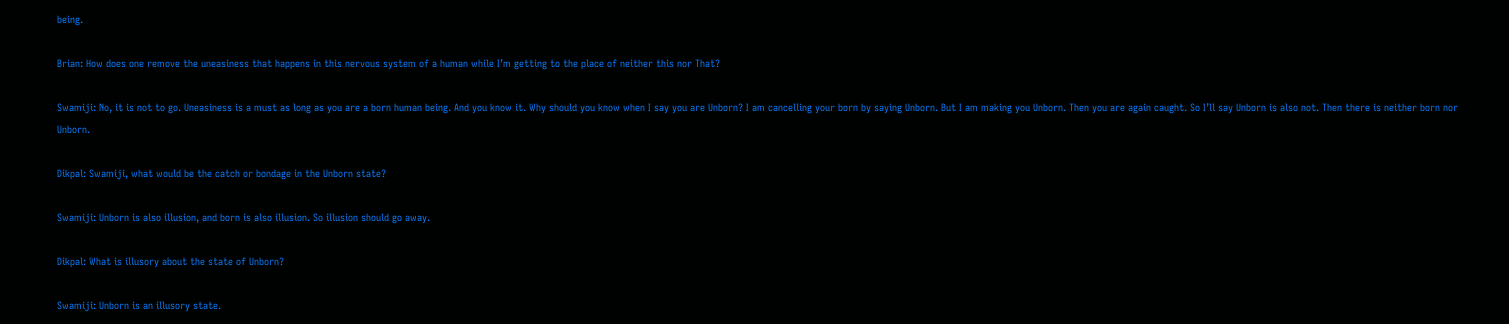being.

Brian: How does one remove the uneasiness that happens in this nervous system of a human while I’m getting to the place of neither this nor That?

Swamiji: No, it is not to go. Uneasiness is a must as long as you are a born human being. And you know it. Why should you know when I say you are Unborn? I am cancelling your born by saying Unborn. But I am making you Unborn. Then you are again caught. So I’ll say Unborn is also not. Then there is neither born nor Unborn.

Dikpal: Swamiji, what would be the catch or bondage in the Unborn state?

Swamiji: Unborn is also illusion, and born is also illusion. So illusion should go away.

Dikpal: What is illusory about the state of Unborn?

Swamiji: Unborn is an illusory state.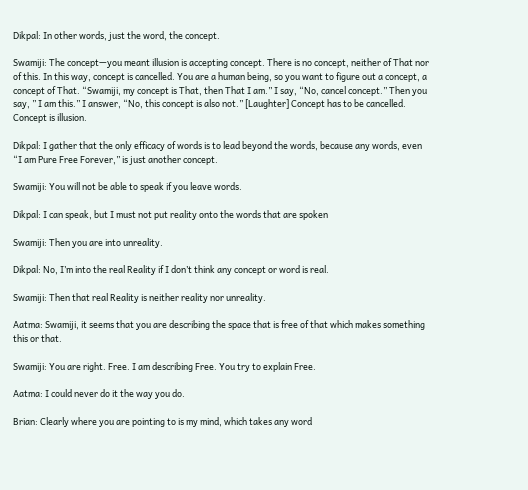Dikpal: In other words, just the word, the concept.

Swamiji: The concept—you meant illusion is accepting concept. There is no concept, neither of That nor of this. In this way, concept is cancelled. You are a human being, so you want to figure out a concept, a concept of That. “Swamiji, my concept is That, then That I am.” I say, “No, cancel concept.” Then you say, ” I am this.” I answer, “No, this concept is also not.” [Laughter] Concept has to be cancelled. Concept is illusion.

Dikpal: I gather that the only efficacy of words is to lead beyond the words, because any words, even “I am Pure Free Forever,” is just another concept.

Swamiji: You will not be able to speak if you leave words.

Dikpal: I can speak, but I must not put reality onto the words that are spoken

Swamiji: Then you are into unreality.

Dikpal: No, I’m into the real Reality if I don’t think any concept or word is real.

Swamiji: Then that real Reality is neither reality nor unreality.

Aatma: Swamiji, it seems that you are describing the space that is free of that which makes something this or that.

Swamiji: You are right. Free. I am describing Free. You try to explain Free.

Aatma: I could never do it the way you do.

Brian: Clearly where you are pointing to is my mind, which takes any word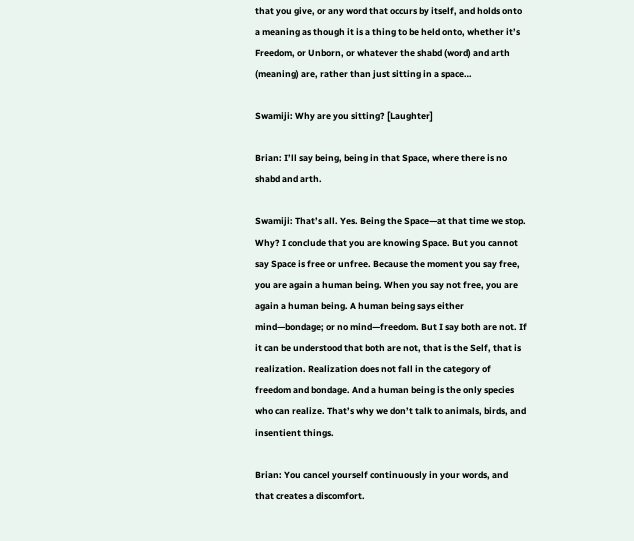that you give, or any word that occurs by itself, and holds onto a meaning as though it is a thing to be held onto, whether it’s Freedom, or Unborn, or whatever the shabd (word) and arth (meaning) are, rather than just sitting in a space…

Swamiji: Why are you sitting? [Laughter]

Brian: I’ll say being, being in that Space, where there is no shabd and arth.

Swamiji: That’s all. Yes. Being the Space—at that time we stop. Why? I conclude that you are knowing Space. But you cannot say Space is free or unfree. Because the moment you say free, you are again a human being. When you say not free, you are again a human being. A human being says either mind—bondage; or no mind—freedom. But I say both are not. If it can be understood that both are not, that is the Self, that is realization. Realization does not fall in the category of freedom and bondage. And a human being is the only species who can realize. That’s why we don’t talk to animals, birds, and insentient things.

Brian: You cancel yourself continuously in your words, and that creates a discomfort.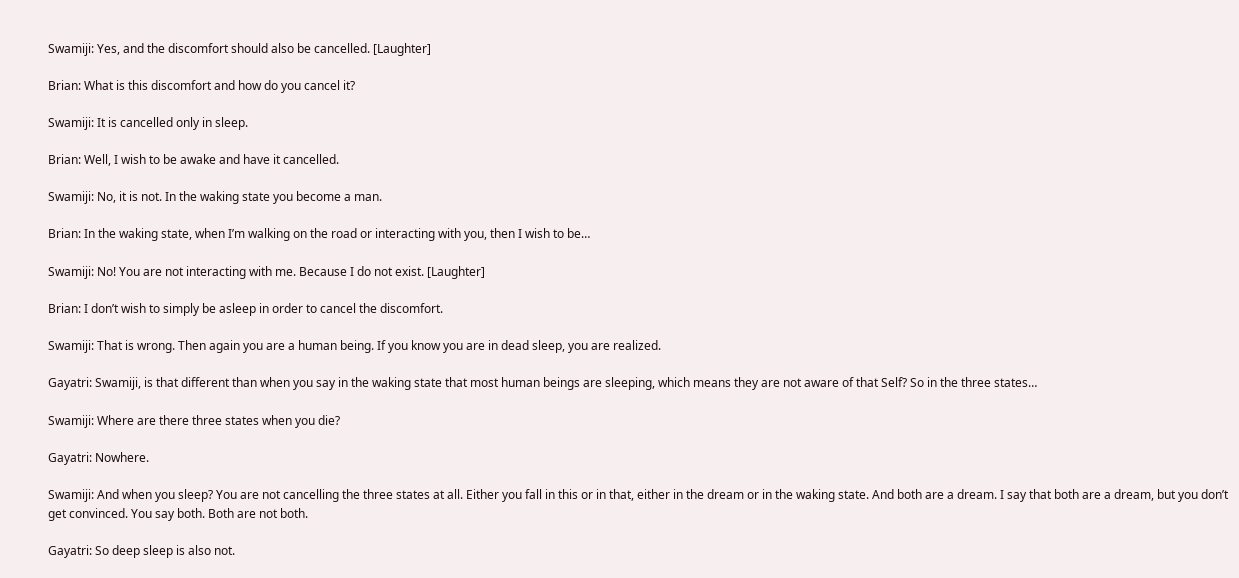Swamiji: Yes, and the discomfort should also be cancelled. [Laughter]

Brian: What is this discomfort and how do you cancel it?

Swamiji: It is cancelled only in sleep.

Brian: Well, I wish to be awake and have it cancelled.

Swamiji: No, it is not. In the waking state you become a man.

Brian: In the waking state, when I’m walking on the road or interacting with you, then I wish to be…

Swamiji: No! You are not interacting with me. Because I do not exist. [Laughter]

Brian: I don’t wish to simply be asleep in order to cancel the discomfort.

Swamiji: That is wrong. Then again you are a human being. If you know you are in dead sleep, you are realized.

Gayatri: Swamiji, is that different than when you say in the waking state that most human beings are sleeping, which means they are not aware of that Self? So in the three states…

Swamiji: Where are there three states when you die?

Gayatri: Nowhere.

Swamiji: And when you sleep? You are not cancelling the three states at all. Either you fall in this or in that, either in the dream or in the waking state. And both are a dream. I say that both are a dream, but you don’t get convinced. You say both. Both are not both.

Gayatri: So deep sleep is also not.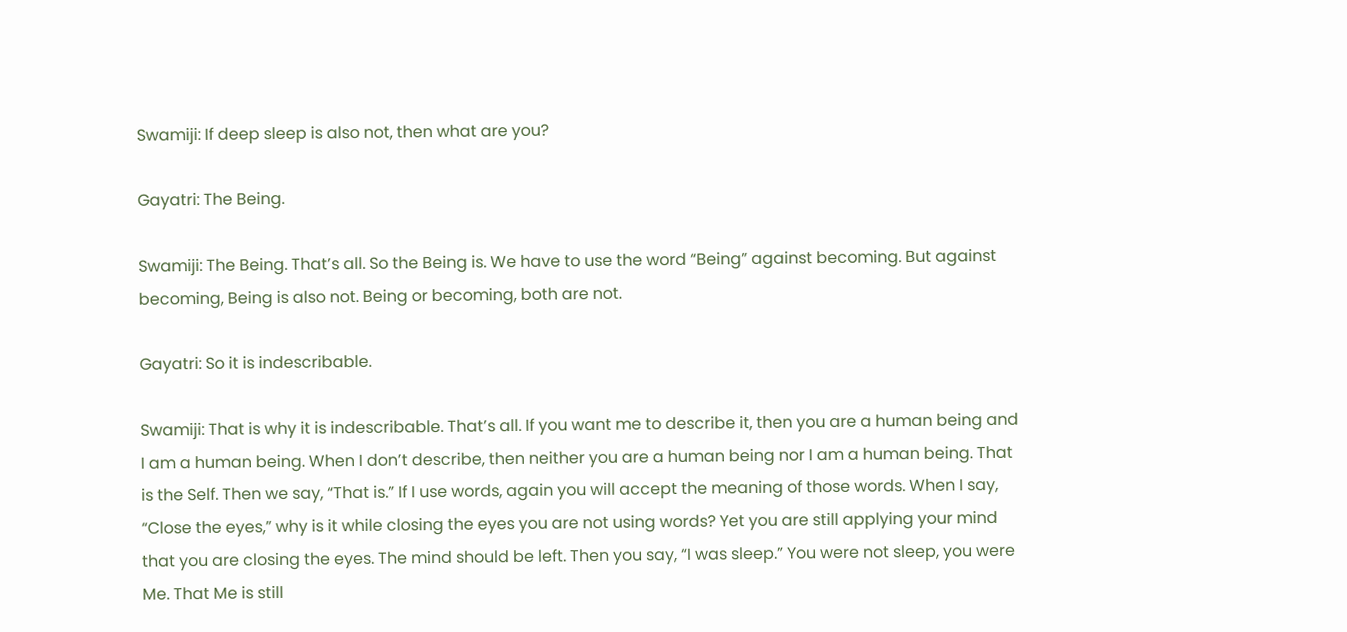Swamiji: If deep sleep is also not, then what are you?

Gayatri: The Being.

Swamiji: The Being. That’s all. So the Being is. We have to use the word “Being” against becoming. But against becoming, Being is also not. Being or becoming, both are not.

Gayatri: So it is indescribable.

Swamiji: That is why it is indescribable. That’s all. If you want me to describe it, then you are a human being and I am a human being. When I don’t describe, then neither you are a human being nor I am a human being. That is the Self. Then we say, “That is.” If I use words, again you will accept the meaning of those words. When I say, “Close the eyes,” why is it while closing the eyes you are not using words? Yet you are still applying your mind that you are closing the eyes. The mind should be left. Then you say, “I was sleep.” You were not sleep, you were Me. That Me is still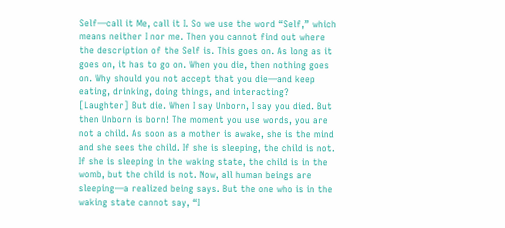Self—call it Me, call it I. So we use the word “Self,” which means neither I nor me. Then you cannot find out where the description of the Self is. This goes on. As long as it goes on, it has to go on. When you die, then nothing goes on. Why should you not accept that you die—and keep eating, drinking, doing things, and interacting? [Laughter] But die. When I say Unborn, I say you died. But then Unborn is born! The moment you use words, you are not a child. As soon as a mother is awake, she is the mind and she sees the child. If she is sleeping, the child is not. If she is sleeping in the waking state, the child is in the womb, but the child is not. Now, all human beings are sleeping—a realized being says. But the one who is in the waking state cannot say, “I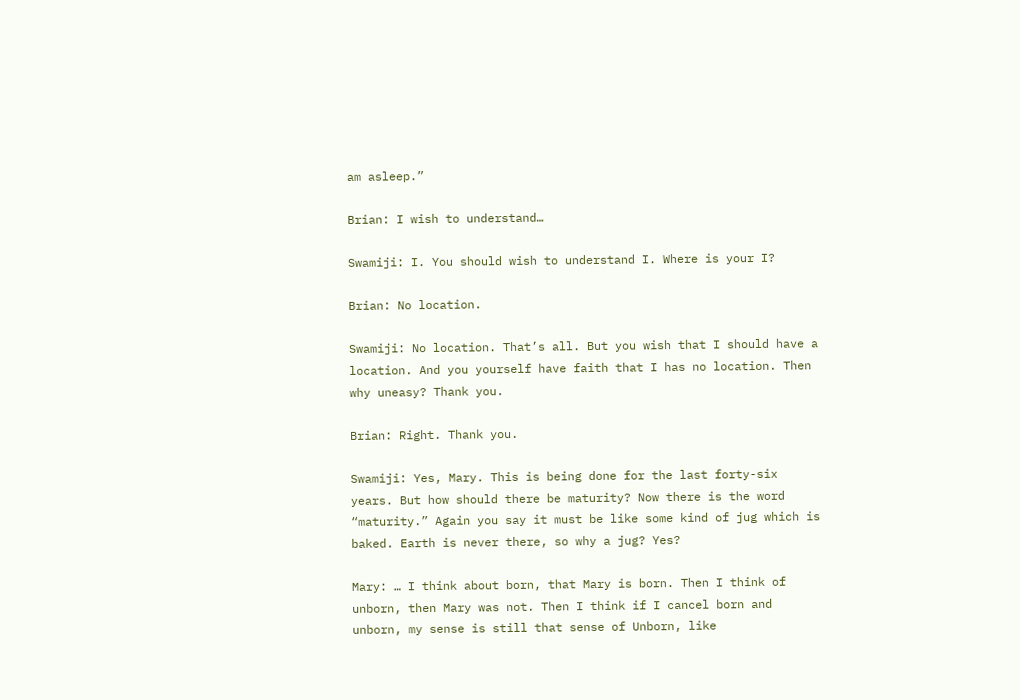am asleep.”

Brian: I wish to understand…

Swamiji: I. You should wish to understand I. Where is your I?

Brian: No location.

Swamiji: No location. That’s all. But you wish that I should have a location. And you yourself have faith that I has no location. Then why uneasy? Thank you.

Brian: Right. Thank you.

Swamiji: Yes, Mary. This is being done for the last forty-six years. But how should there be maturity? Now there is the word “maturity.” Again you say it must be like some kind of jug which is baked. Earth is never there, so why a jug? Yes?

Mary: … I think about born, that Mary is born. Then I think of unborn, then Mary was not. Then I think if I cancel born and unborn, my sense is still that sense of Unborn, like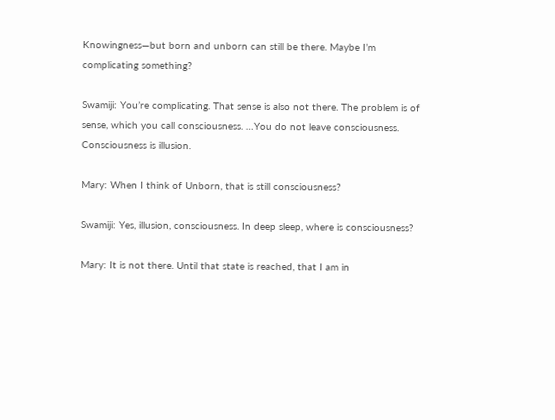Knowingness—but born and unborn can still be there. Maybe I’m complicating something?

Swamiji: You’re complicating. That sense is also not there. The problem is of sense, which you call consciousness. …You do not leave consciousness. Consciousness is illusion.

Mary: When I think of Unborn, that is still consciousness?

Swamiji: Yes, illusion, consciousness. In deep sleep, where is consciousness?

Mary: It is not there. Until that state is reached, that I am in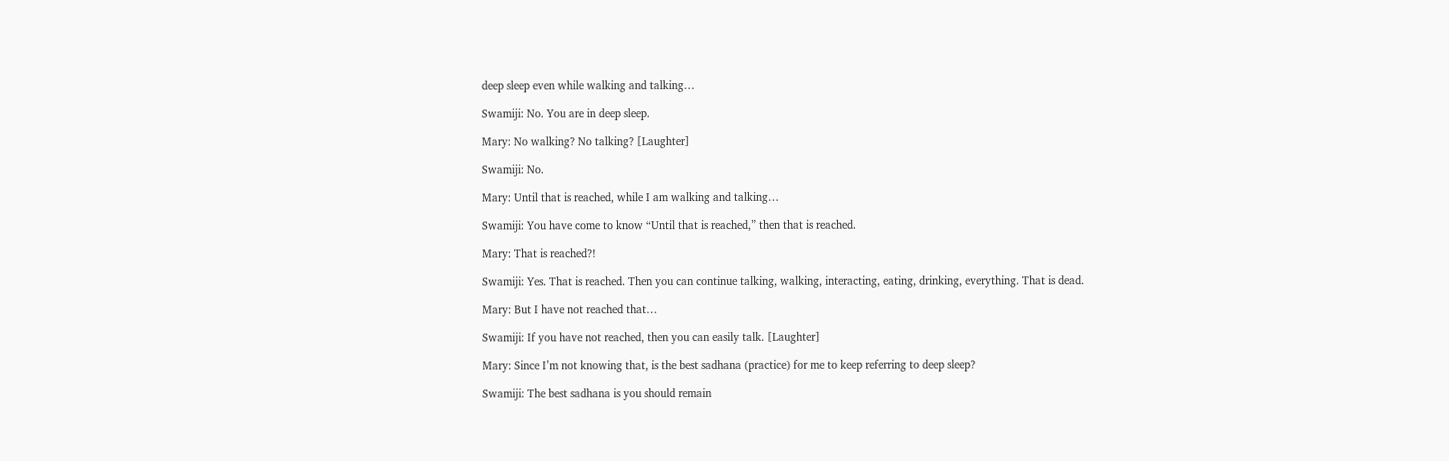deep sleep even while walking and talking…

Swamiji: No. You are in deep sleep.

Mary: No walking? No talking? [Laughter]

Swamiji: No.

Mary: Until that is reached, while I am walking and talking…

Swamiji: You have come to know “Until that is reached,” then that is reached.

Mary: That is reached?!

Swamiji: Yes. That is reached. Then you can continue talking, walking, interacting, eating, drinking, everything. That is dead.

Mary: But I have not reached that…

Swamiji: If you have not reached, then you can easily talk. [Laughter]

Mary: Since I’m not knowing that, is the best sadhana (practice) for me to keep referring to deep sleep?

Swamiji: The best sadhana is you should remain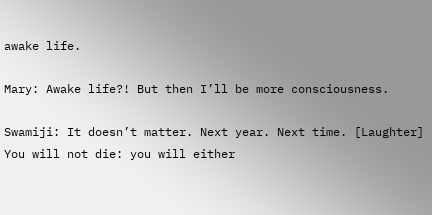awake life.

Mary: Awake life?! But then I’ll be more consciousness.

Swamiji: It doesn’t matter. Next year. Next time. [Laughter] You will not die: you will either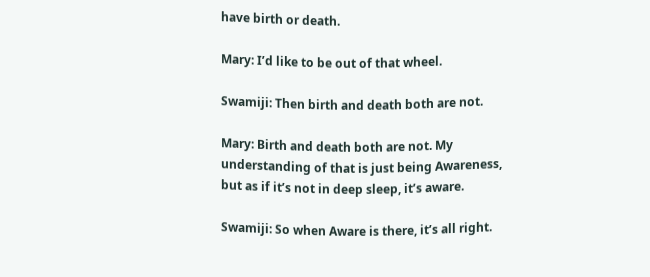have birth or death.

Mary: I’d like to be out of that wheel.

Swamiji: Then birth and death both are not.

Mary: Birth and death both are not. My understanding of that is just being Awareness, but as if it’s not in deep sleep, it’s aware.

Swamiji: So when Aware is there, it’s all right.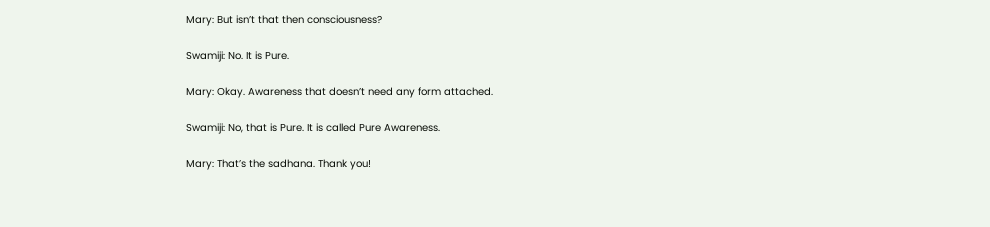Mary: But isn’t that then consciousness?

Swamiji: No. It is Pure.

Mary: Okay. Awareness that doesn’t need any form attached.

Swamiji: No, that is Pure. It is called Pure Awareness.

Mary: That’s the sadhana. Thank you!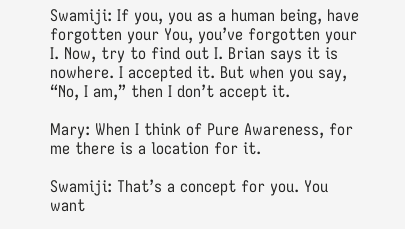Swamiji: If you, you as a human being, have forgotten your You, you’ve forgotten your I. Now, try to find out I. Brian says it is nowhere. I accepted it. But when you say, “No, I am,” then I don’t accept it.

Mary: When I think of Pure Awareness, for me there is a location for it.

Swamiji: That’s a concept for you. You want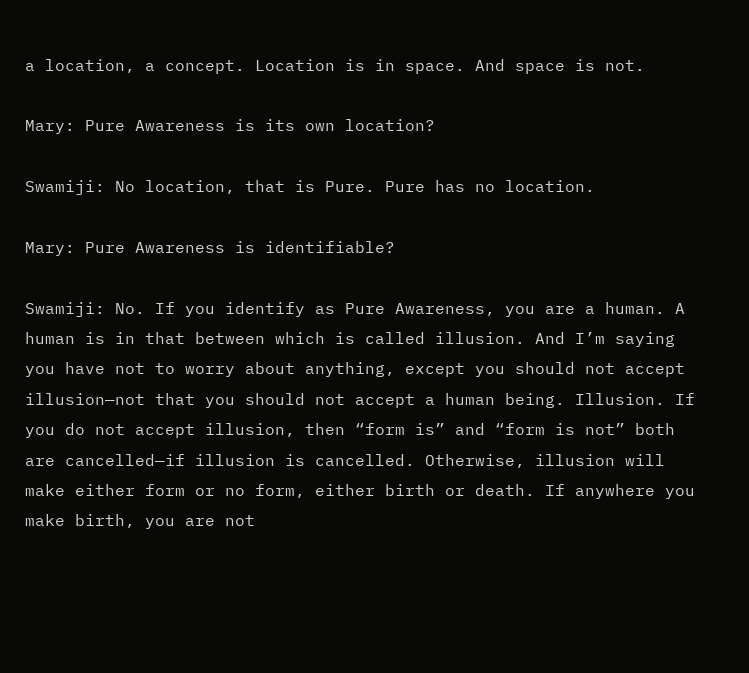a location, a concept. Location is in space. And space is not.

Mary: Pure Awareness is its own location?

Swamiji: No location, that is Pure. Pure has no location.

Mary: Pure Awareness is identifiable?

Swamiji: No. If you identify as Pure Awareness, you are a human. A human is in that between which is called illusion. And I’m saying you have not to worry about anything, except you should not accept illusion—not that you should not accept a human being. Illusion. If you do not accept illusion, then “form is” and “form is not” both are cancelled—if illusion is cancelled. Otherwise, illusion will make either form or no form, either birth or death. If anywhere you make birth, you are not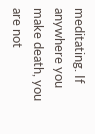meditating. If anywhere you make death, you are not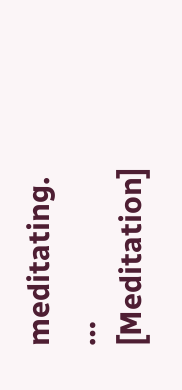meditating. … [Meditation]